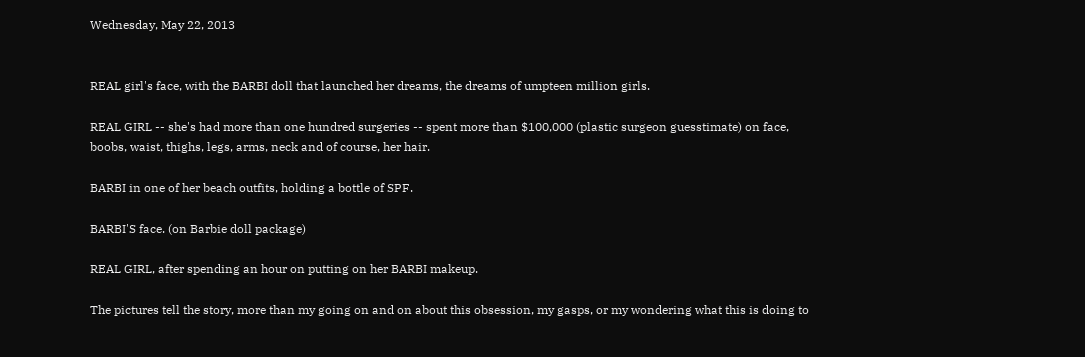Wednesday, May 22, 2013


REAL girl's face, with the BARBI doll that launched her dreams, the dreams of umpteen million girls.

REAL GIRL -- she's had more than one hundred surgeries -- spent more than $100,000 (plastic surgeon guesstimate) on face, boobs, waist, thighs, legs, arms, neck and of course, her hair.

BARBI in one of her beach outfits, holding a bottle of SPF.

BARBI'S face. (on Barbie doll package)

REAL GIRL, after spending an hour on putting on her BARBI makeup.

The pictures tell the story, more than my going on and on about this obsession, my gasps, or my wondering what this is doing to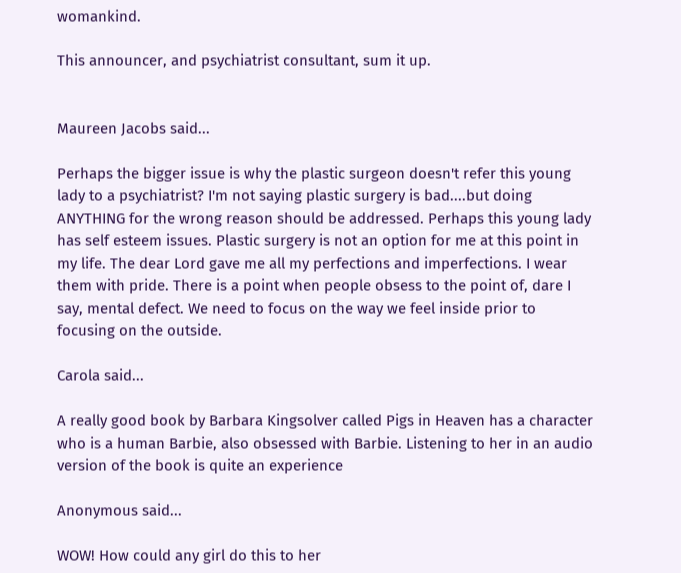womankind.

This announcer, and psychiatrist consultant, sum it up.


Maureen Jacobs said...

Perhaps the bigger issue is why the plastic surgeon doesn't refer this young lady to a psychiatrist? I'm not saying plastic surgery is bad....but doing ANYTHING for the wrong reason should be addressed. Perhaps this young lady has self esteem issues. Plastic surgery is not an option for me at this point in my life. The dear Lord gave me all my perfections and imperfections. I wear them with pride. There is a point when people obsess to the point of, dare I say, mental defect. We need to focus on the way we feel inside prior to focusing on the outside.

Carola said...

A really good book by Barbara Kingsolver called Pigs in Heaven has a character who is a human Barbie, also obsessed with Barbie. Listening to her in an audio version of the book is quite an experience

Anonymous said...

WOW! How could any girl do this to her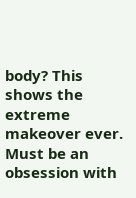body? This shows the extreme makeover ever. Must be an obsession with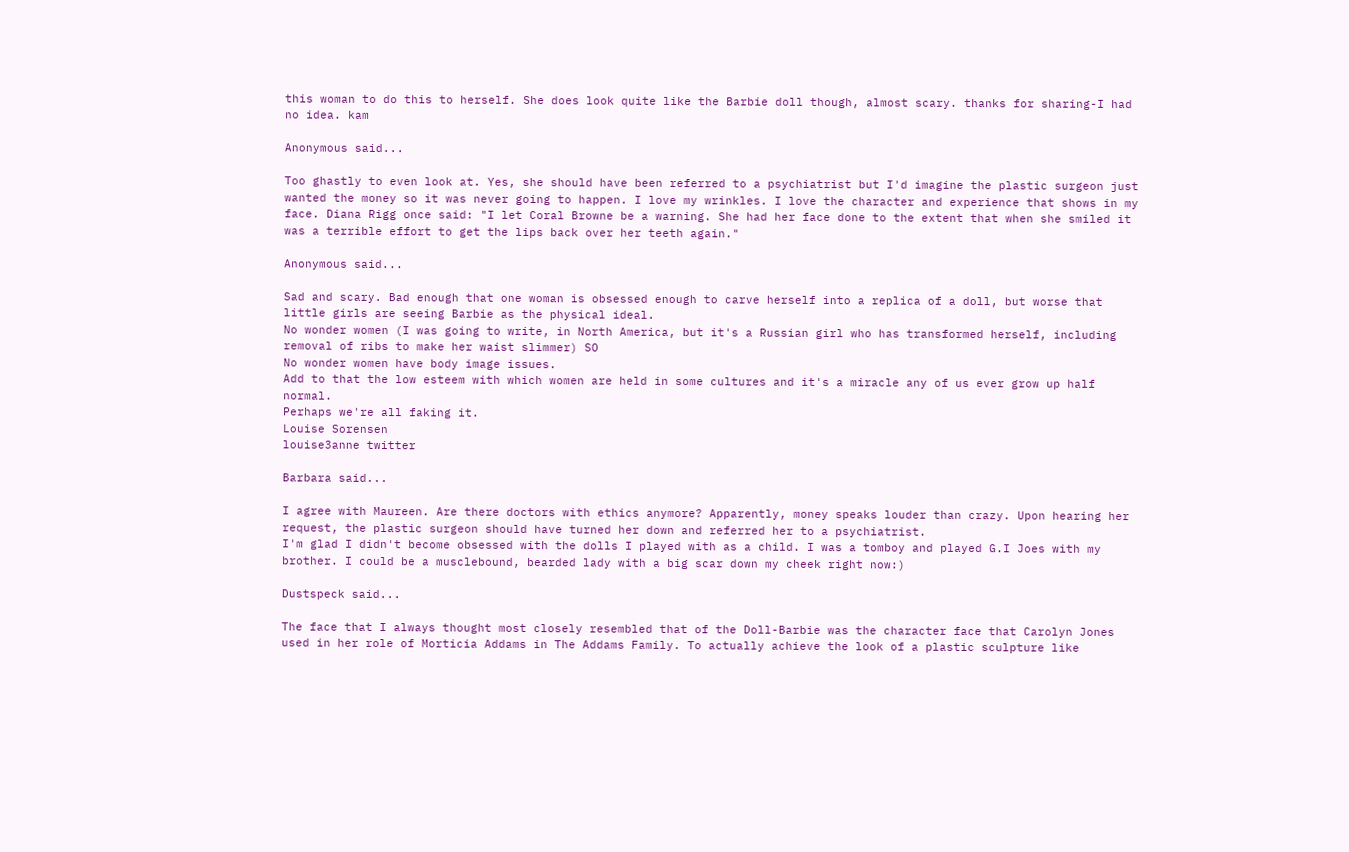this woman to do this to herself. She does look quite like the Barbie doll though, almost scary. thanks for sharing-I had no idea. kam

Anonymous said...

Too ghastly to even look at. Yes, she should have been referred to a psychiatrist but I'd imagine the plastic surgeon just wanted the money so it was never going to happen. I love my wrinkles. I love the character and experience that shows in my face. Diana Rigg once said: "I let Coral Browne be a warning. She had her face done to the extent that when she smiled it was a terrible effort to get the lips back over her teeth again."

Anonymous said...

Sad and scary. Bad enough that one woman is obsessed enough to carve herself into a replica of a doll, but worse that little girls are seeing Barbie as the physical ideal.
No wonder women (I was going to write, in North America, but it's a Russian girl who has transformed herself, including removal of ribs to make her waist slimmer) SO
No wonder women have body image issues.
Add to that the low esteem with which women are held in some cultures and it's a miracle any of us ever grow up half normal.
Perhaps we're all faking it.
Louise Sorensen
louise3anne twitter

Barbara said...

I agree with Maureen. Are there doctors with ethics anymore? Apparently, money speaks louder than crazy. Upon hearing her request, the plastic surgeon should have turned her down and referred her to a psychiatrist.
I'm glad I didn't become obsessed with the dolls I played with as a child. I was a tomboy and played G.I Joes with my brother. I could be a musclebound, bearded lady with a big scar down my cheek right now:)

Dustspeck said...

The face that I always thought most closely resembled that of the Doll-Barbie was the character face that Carolyn Jones used in her role of Morticia Addams in The Addams Family. To actually achieve the look of a plastic sculpture like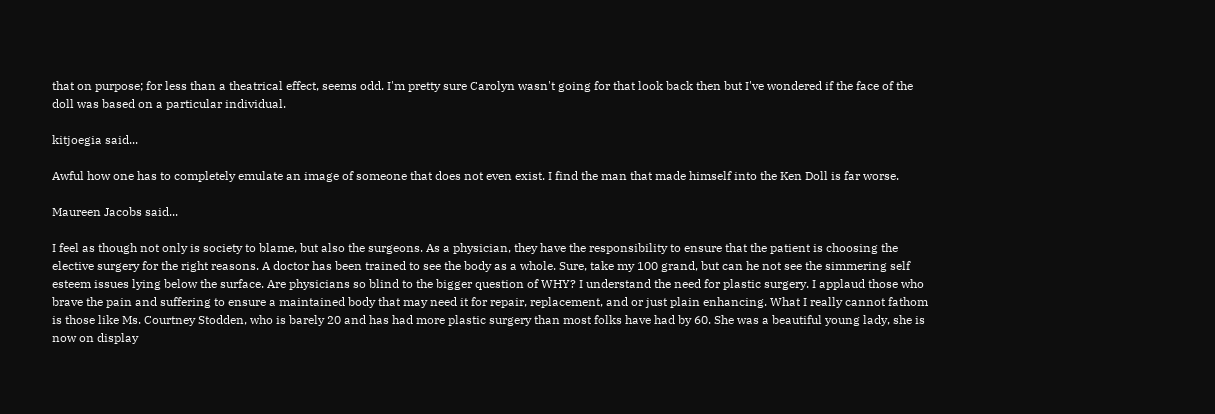that on purpose; for less than a theatrical effect, seems odd. I'm pretty sure Carolyn wasn't going for that look back then but I've wondered if the face of the doll was based on a particular individual.

kitjoegia said...

Awful how one has to completely emulate an image of someone that does not even exist. I find the man that made himself into the Ken Doll is far worse.

Maureen Jacobs said...

I feel as though not only is society to blame, but also the surgeons. As a physician, they have the responsibility to ensure that the patient is choosing the elective surgery for the right reasons. A doctor has been trained to see the body as a whole. Sure, take my 100 grand, but can he not see the simmering self esteem issues lying below the surface. Are physicians so blind to the bigger question of WHY? I understand the need for plastic surgery. I applaud those who brave the pain and suffering to ensure a maintained body that may need it for repair, replacement, and or just plain enhancing. What I really cannot fathom is those like Ms. Courtney Stodden, who is barely 20 and has had more plastic surgery than most folks have had by 60. She was a beautiful young lady, she is now on display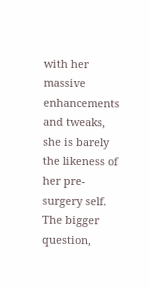with her massive enhancements and tweaks, she is barely the likeness of her pre-surgery self. The bigger question,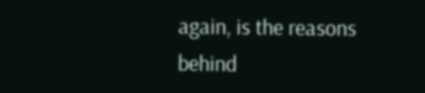again, is the reasons behind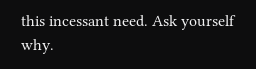this incessant need. Ask yourself why.